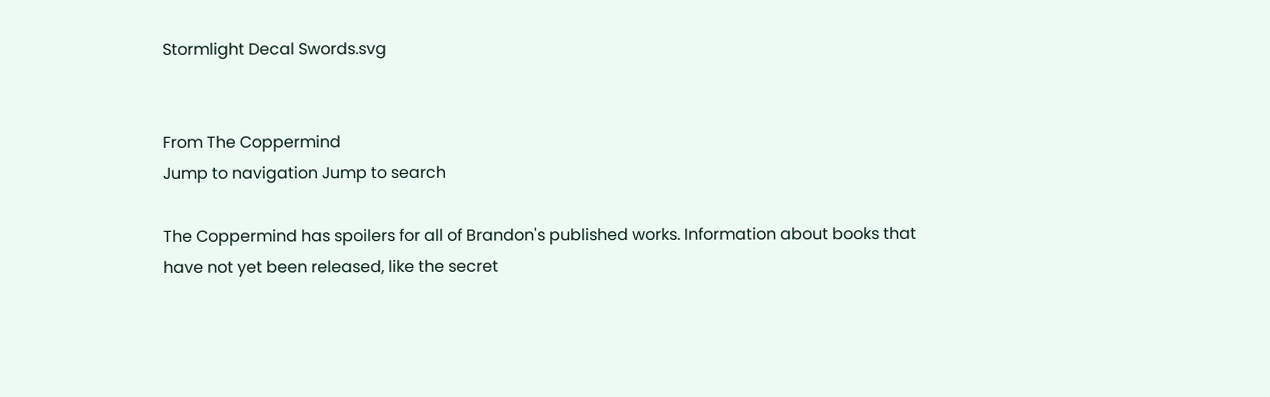Stormlight Decal Swords.svg


From The Coppermind
Jump to navigation Jump to search

The Coppermind has spoilers for all of Brandon's published works. Information about books that have not yet been released, like the secret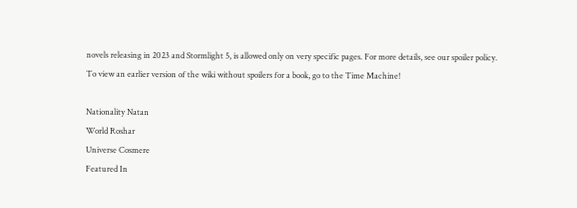novels releasing in 2023 and Stormlight 5, is allowed only on very specific pages. For more details, see our spoiler policy. To view an earlier version of the wiki without spoilers for a book, go to the Time Machine!

Nationality Natan
World Roshar
Universe Cosmere
Featured In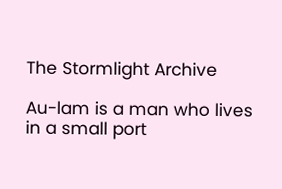The Stormlight Archive

Au-lam is a man who lives in a small port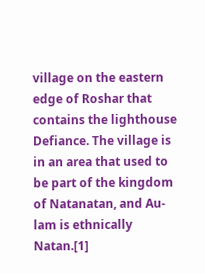village on the eastern edge of Roshar that contains the lighthouse Defiance. The village is in an area that used to be part of the kingdom of Natanatan, and Au-lam is ethnically Natan.[1]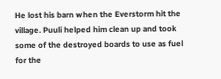He lost his barn when the Everstorm hit the village. Puuli helped him clean up and took some of the destroyed boards to use as fuel for the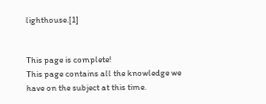lighthouse.[1]


This page is complete!
This page contains all the knowledge we have on the subject at this time.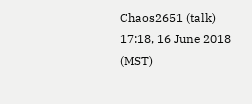Chaos2651 (talk) 17:18, 16 June 2018 (MST)